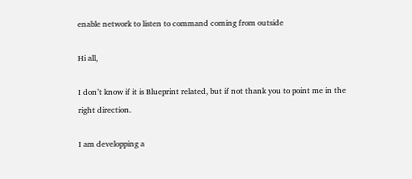enable network to listen to command coming from outside

Hi all,

I don’t know if it is Blueprint related, but if not thank you to point me in the right direction.

I am developping a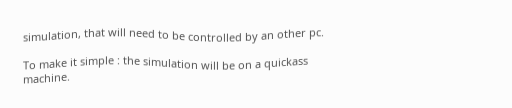simulation, that will need to be controlled by an other pc.

To make it simple : the simulation will be on a quickass machine.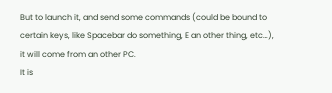But to launch it, and send some commands (could be bound to certain keys, like Spacebar do something, E an other thing, etc…), it will come from an other PC.
It is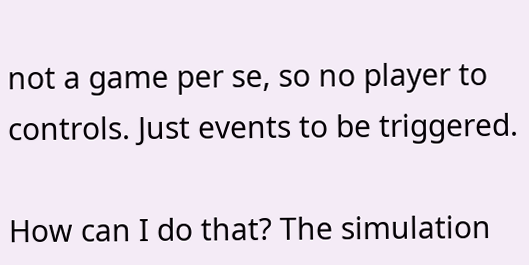not a game per se, so no player to controls. Just events to be triggered.

How can I do that? The simulation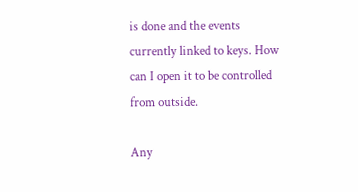is done and the events currently linked to keys. How can I open it to be controlled from outside.

Any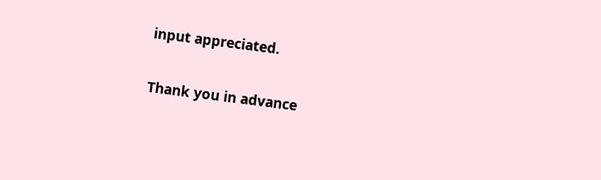input appreciated.

Thank you in advance